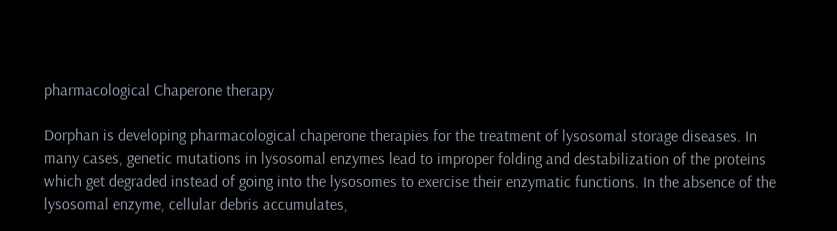pharmacological Chaperone therapy

Dorphan is developing pharmacological chaperone therapies for the treatment of lysosomal storage diseases. In many cases, genetic mutations in lysosomal enzymes lead to improper folding and destabilization of the proteins which get degraded instead of going into the lysosomes to exercise their enzymatic functions. In the absence of the lysosomal enzyme, cellular debris accumulates,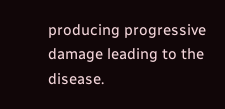producing progressive damage leading to the disease.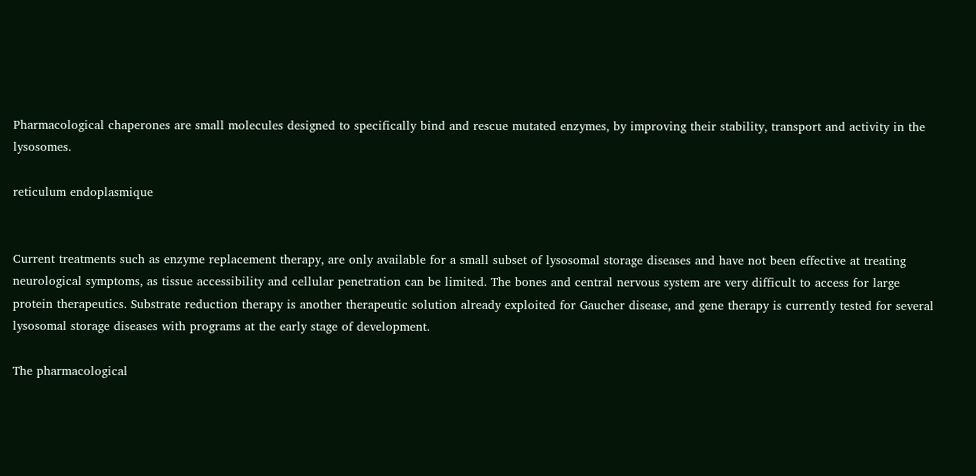Pharmacological chaperones are small molecules designed to specifically bind and rescue mutated enzymes, by improving their stability, transport and activity in the lysosomes.

reticulum endoplasmique


Current treatments such as enzyme replacement therapy, are only available for a small subset of lysosomal storage diseases and have not been effective at treating neurological symptoms, as tissue accessibility and cellular penetration can be limited. The bones and central nervous system are very difficult to access for large protein therapeutics. Substrate reduction therapy is another therapeutic solution already exploited for Gaucher disease, and gene therapy is currently tested for several lysosomal storage diseases with programs at the early stage of development.

The pharmacological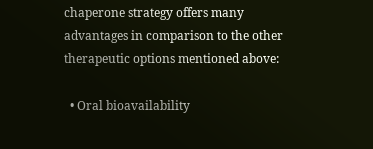chaperone strategy offers many advantages in comparison to the other therapeutic options mentioned above:

  • Oral bioavailability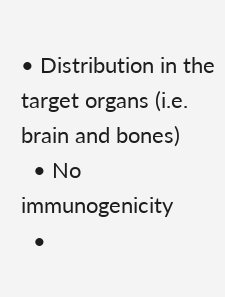• Distribution in the target organs (i.e. brain and bones)
  • No immunogenicity
  •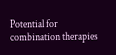Potential for combination therapies